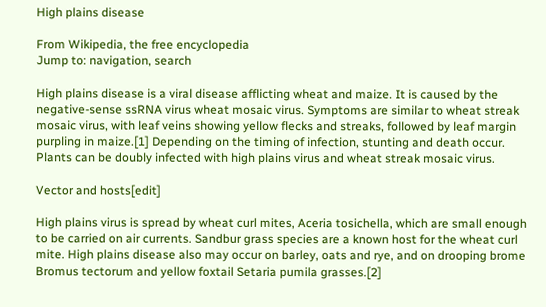High plains disease

From Wikipedia, the free encyclopedia
Jump to: navigation, search

High plains disease is a viral disease afflicting wheat and maize. It is caused by the negative-sense ssRNA virus wheat mosaic virus. Symptoms are similar to wheat streak mosaic virus, with leaf veins showing yellow flecks and streaks, followed by leaf margin purpling in maize.[1] Depending on the timing of infection, stunting and death occur. Plants can be doubly infected with high plains virus and wheat streak mosaic virus.

Vector and hosts[edit]

High plains virus is spread by wheat curl mites, Aceria tosichella, which are small enough to be carried on air currents. Sandbur grass species are a known host for the wheat curl mite. High plains disease also may occur on barley, oats and rye, and on drooping brome Bromus tectorum and yellow foxtail Setaria pumila grasses.[2]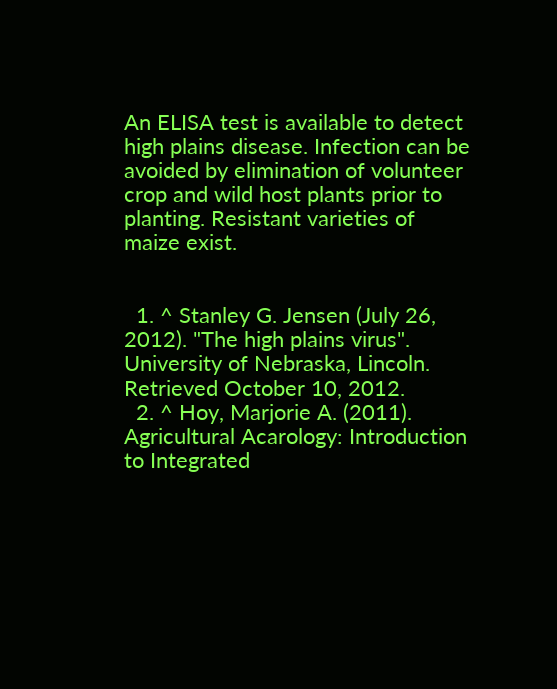An ELISA test is available to detect high plains disease. Infection can be avoided by elimination of volunteer crop and wild host plants prior to planting. Resistant varieties of maize exist.


  1. ^ Stanley G. Jensen (July 26, 2012). "The high plains virus". University of Nebraska, Lincoln. Retrieved October 10, 2012.
  2. ^ Hoy, Marjorie A. (2011). Agricultural Acarology: Introduction to Integrated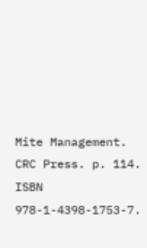Mite Management. CRC Press. p. 114. ISBN 978-1-4398-1753-7.